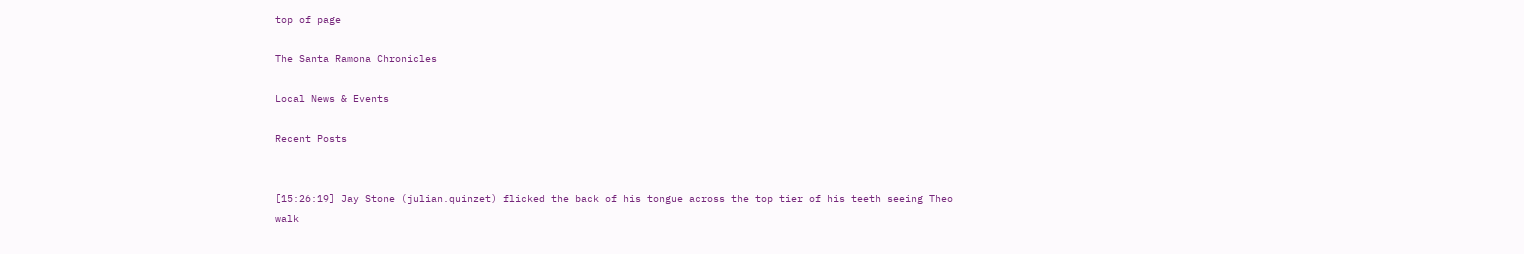top of page

The Santa Ramona Chronicles

Local News & Events

Recent Posts


[15:26:19] Jay Stone (julian.quinzet) flicked the back of his tongue across the top tier of his teeth seeing Theo walk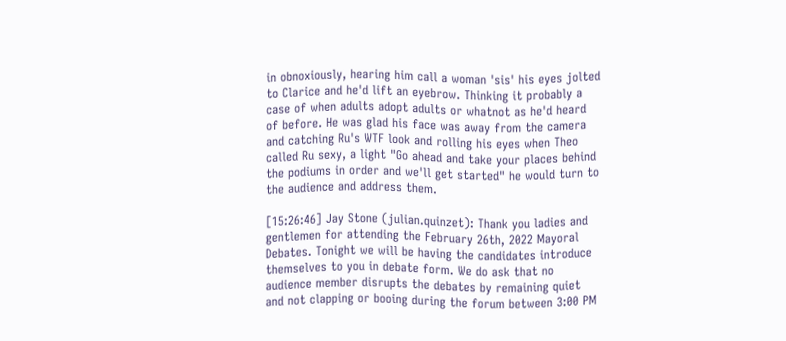in obnoxiously, hearing him call a woman 'sis' his eyes jolted to Clarice and he'd lift an eyebrow. Thinking it probably a case of when adults adopt adults or whatnot as he'd heard of before. He was glad his face was away from the camera and catching Ru's WTF look and rolling his eyes when Theo called Ru sexy, a light "Go ahead and take your places behind the podiums in order and we'll get started" he would turn to the audience and address them.

[15:26:46] Jay Stone (julian.quinzet): Thank you ladies and gentlemen for attending the February 26th, 2022 Mayoral Debates. Tonight we will be having the candidates introduce themselves to you in debate form. We do ask that no audience member disrupts the debates by remaining quiet and not clapping or booing during the forum between 3:00 PM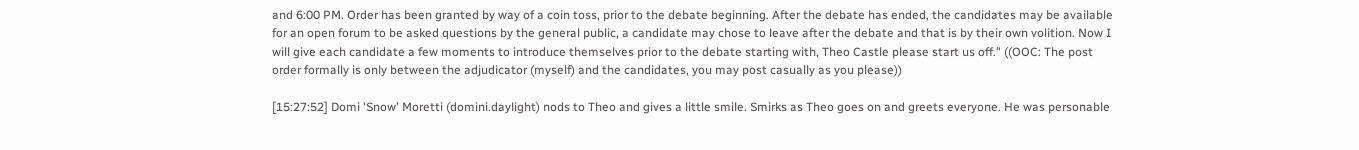and 6:00 PM. Order has been granted by way of a coin toss, prior to the debate beginning. After the debate has ended, the candidates may be available for an open forum to be asked questions by the general public, a candidate may chose to leave after the debate and that is by their own volition. Now I will give each candidate a few moments to introduce themselves prior to the debate starting with, Theo Castle please start us off." ((OOC: The post order formally is only between the adjudicator (myself) and the candidates, you may post casually as you please))

[15:27:52] Domi 'Snow' Moretti (domini.daylight) nods to Theo and gives a little smile. Smirks as Theo goes on and greets everyone. He was personable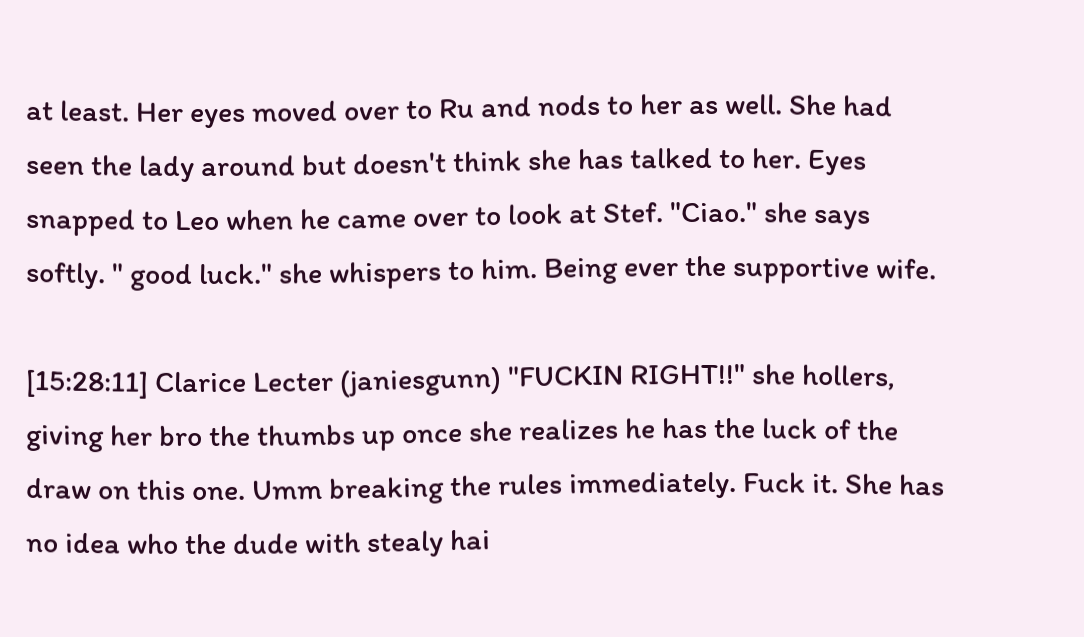at least. Her eyes moved over to Ru and nods to her as well. She had seen the lady around but doesn't think she has talked to her. Eyes snapped to Leo when he came over to look at Stef. "Ciao." she says softly. " good luck." she whispers to him. Being ever the supportive wife.

[15:28:11] Clarice Lecter (janiesgunn) "FUCKIN RIGHT!!" she hollers, giving her bro the thumbs up once she realizes he has the luck of the draw on this one. Umm breaking the rules immediately. Fuck it. She has no idea who the dude with stealy hai